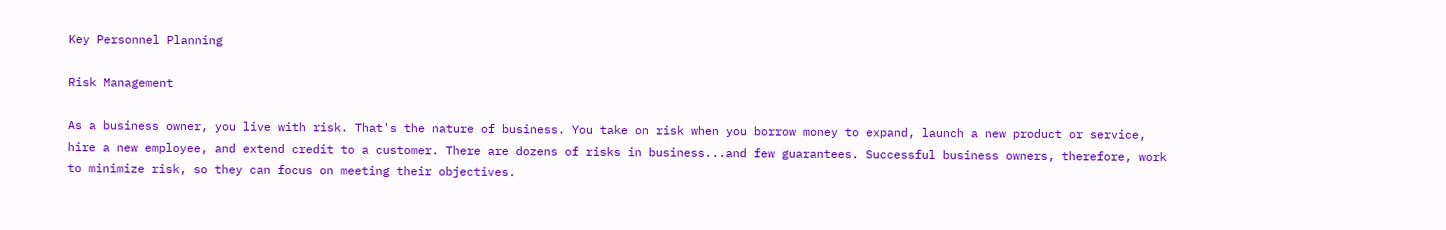Key Personnel Planning

Risk Management

As a business owner, you live with risk. That's the nature of business. You take on risk when you borrow money to expand, launch a new product or service, hire a new employee, and extend credit to a customer. There are dozens of risks in business...and few guarantees. Successful business owners, therefore, work to minimize risk, so they can focus on meeting their objectives.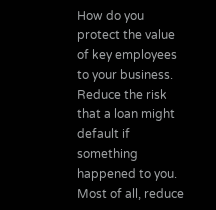How do you protect the value of key employees to your business. Reduce the risk that a loan might default if something happened to you. Most of all, reduce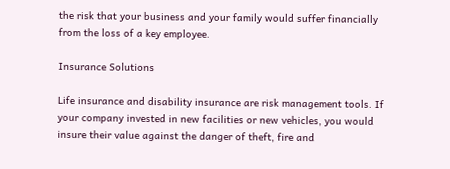the risk that your business and your family would suffer financially from the loss of a key employee.

Insurance Solutions

Life insurance and disability insurance are risk management tools. If your company invested in new facilities or new vehicles, you would insure their value against the danger of theft, fire and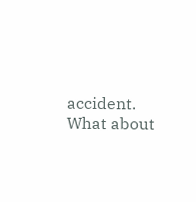accident. What about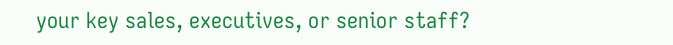your key sales, executives, or senior staff?